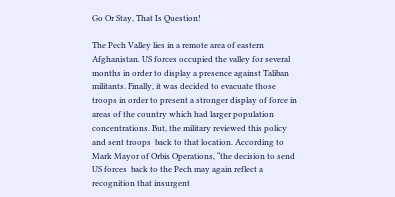Go Or Stay, That Is Question!

The Pech Valley lies in a remote area of eastern Afghanistan. US forces occupied the valley for several months in order to display a presence against Taliban militants. Finally, it was decided to evacuate those troops in order to present a stronger display of force in areas of the country which had larger population concentrations. But, the military reviewed this policy and sent troops  back to that location. According to Mark Mayor of Orbis Operations, “the decision to send US forces  back to the Pech may again reflect a recognition that insurgent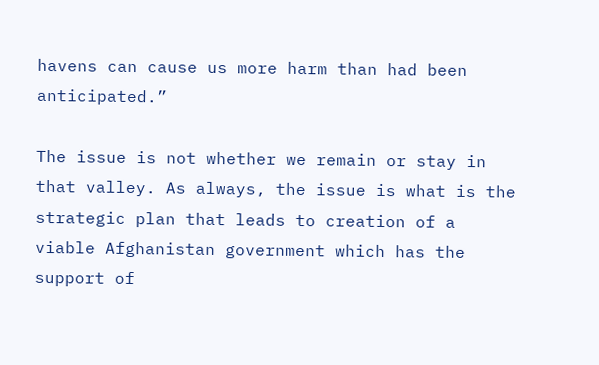havens can cause us more harm than had been anticipated.”

The issue is not whether we remain or stay in that valley. As always, the issue is what is the strategic plan that leads to creation of a viable Afghanistan government which has the support of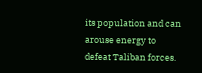its population and can arouse energy to defeat Taliban forces.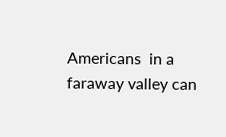Americans  in a faraway valley can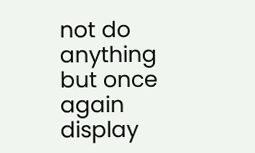not do anything but once again display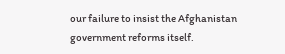our failure to insist the Afghanistan government reforms itself.